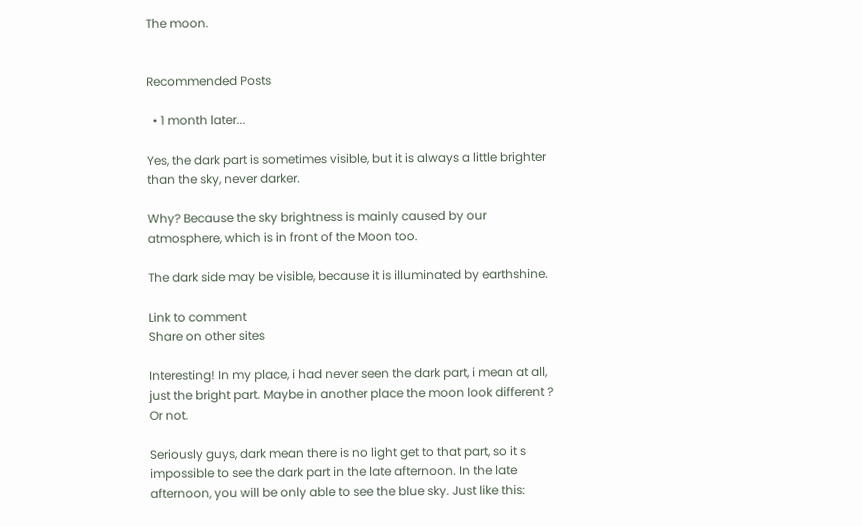The moon.


Recommended Posts

  • 1 month later...

Yes, the dark part is sometimes visible, but it is always a little brighter than the sky, never darker.

Why? Because the sky brightness is mainly caused by our atmosphere, which is in front of the Moon too.

The dark side may be visible, because it is illuminated by earthshine.

Link to comment
Share on other sites

Interesting! In my place, i had never seen the dark part, i mean at all, just the bright part. Maybe in another place the moon look different ? Or not.

Seriously guys, dark mean there is no light get to that part, so it s impossible to see the dark part in the late afternoon. In the late afternoon, you will be only able to see the blue sky. Just like this: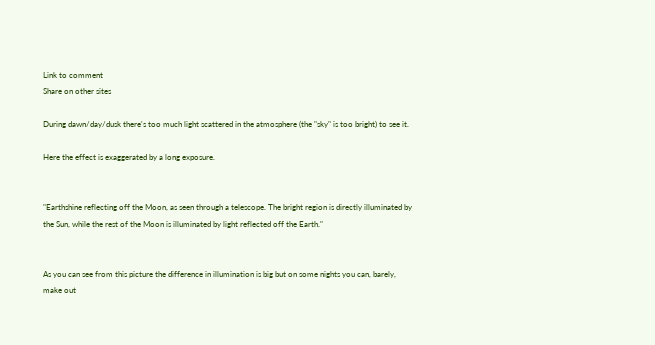Link to comment
Share on other sites

During dawn/day/dusk there's too much light scattered in the atmosphere (the "sky" is too bright) to see it.

Here the effect is exaggerated by a long exposure.


"Earthshine reflecting off the Moon, as seen through a telescope. The bright region is directly illuminated by the Sun, while the rest of the Moon is illuminated by light reflected off the Earth."


As you can see from this picture the difference in illumination is big but on some nights you can, barely, make out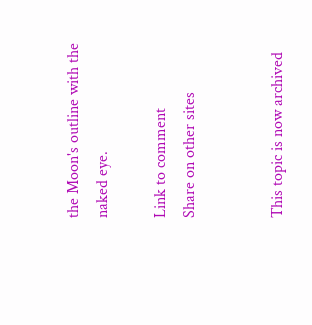the Moon's outline with the naked eye.

Link to comment
Share on other sites


This topic is now archived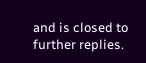and is closed to further replies.